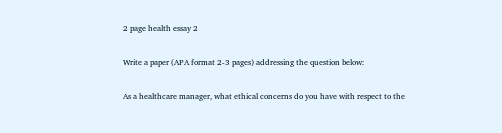2 page health essay 2

Write a paper (APA format 2-3 pages) addressing the question below:

As a healthcare manager, what ethical concerns do you have with respect to the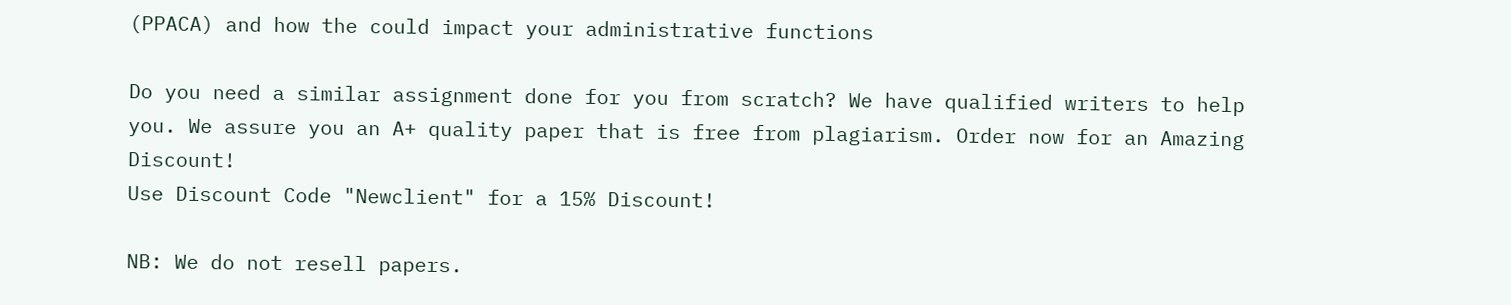(PPACA) and how the could impact your administrative functions

Do you need a similar assignment done for you from scratch? We have qualified writers to help you. We assure you an A+ quality paper that is free from plagiarism. Order now for an Amazing Discount!
Use Discount Code "Newclient" for a 15% Discount!

NB: We do not resell papers.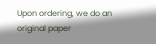Upon ordering, we do an original paper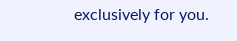exclusively for you.